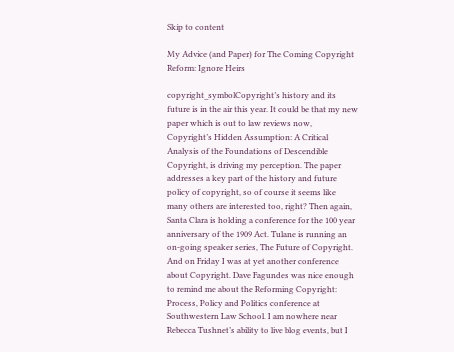Skip to content

My Advice (and Paper) for The Coming Copyright Reform: Ignore Heirs

copyright_symbolCopyright’s history and its future is in the air this year. It could be that my new paper which is out to law reviews now, Copyright’s Hidden Assumption: A Critical Analysis of the Foundations of Descendible Copyright, is driving my perception. The paper addresses a key part of the history and future policy of copyright, so of course it seems like many others are interested too, right? Then again, Santa Clara is holding a conference for the 100 year anniversary of the 1909 Act. Tulane is running an on-going speaker series, The Future of Copyright. And on Friday I was at yet another conference about Copyright. Dave Fagundes was nice enough to remind me about the Reforming Copyright: Process, Policy and Politics conference at Southwestern Law School. I am nowhere near Rebecca Tushnet’s ability to live blog events, but I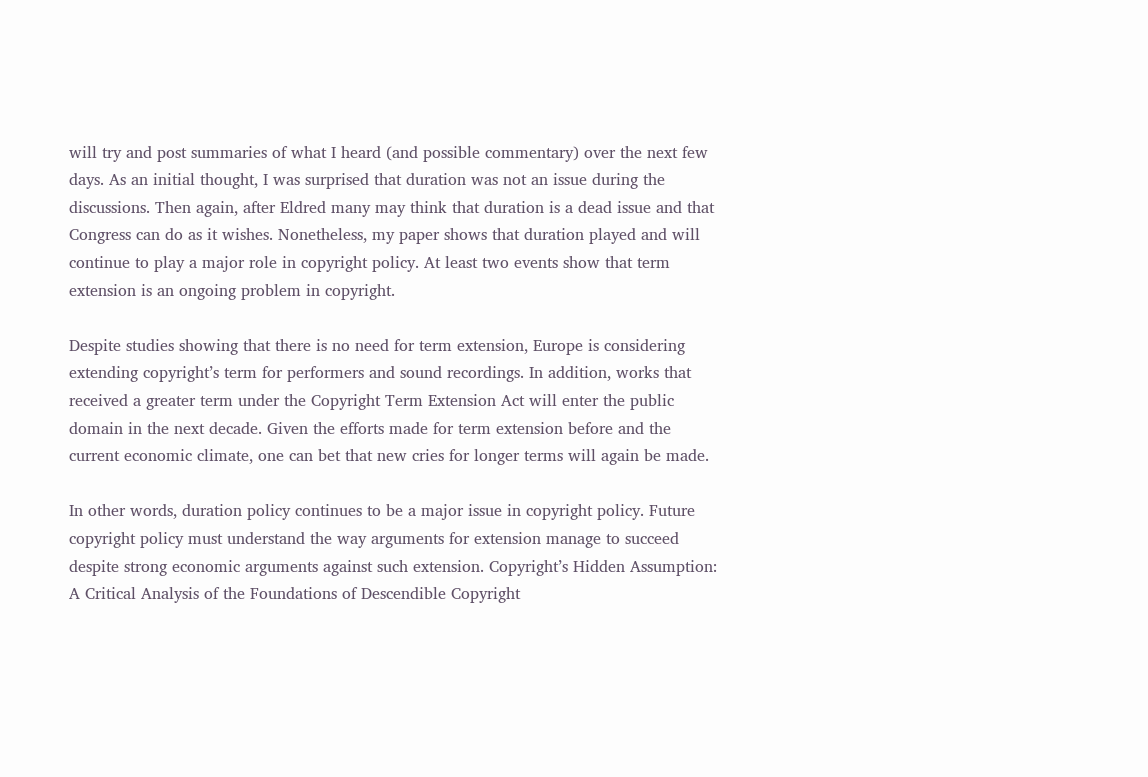will try and post summaries of what I heard (and possible commentary) over the next few days. As an initial thought, I was surprised that duration was not an issue during the discussions. Then again, after Eldred many may think that duration is a dead issue and that Congress can do as it wishes. Nonetheless, my paper shows that duration played and will continue to play a major role in copyright policy. At least two events show that term extension is an ongoing problem in copyright.

Despite studies showing that there is no need for term extension, Europe is considering extending copyright’s term for performers and sound recordings. In addition, works that received a greater term under the Copyright Term Extension Act will enter the public domain in the next decade. Given the efforts made for term extension before and the current economic climate, one can bet that new cries for longer terms will again be made.

In other words, duration policy continues to be a major issue in copyright policy. Future copyright policy must understand the way arguments for extension manage to succeed despite strong economic arguments against such extension. Copyright’s Hidden Assumption: A Critical Analysis of the Foundations of Descendible Copyright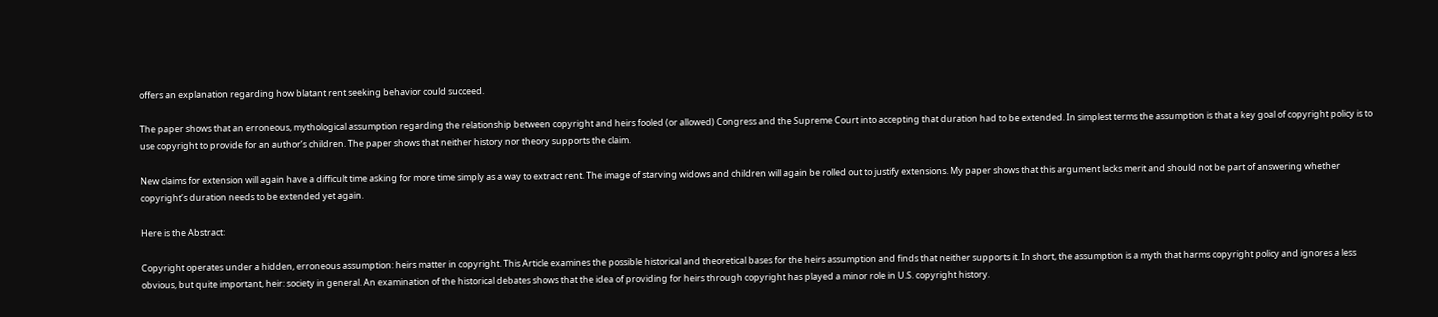offers an explanation regarding how blatant rent seeking behavior could succeed.

The paper shows that an erroneous, mythological assumption regarding the relationship between copyright and heirs fooled (or allowed) Congress and the Supreme Court into accepting that duration had to be extended. In simplest terms the assumption is that a key goal of copyright policy is to use copyright to provide for an author’s children. The paper shows that neither history nor theory supports the claim.

New claims for extension will again have a difficult time asking for more time simply as a way to extract rent. The image of starving widows and children will again be rolled out to justify extensions. My paper shows that this argument lacks merit and should not be part of answering whether copyright’s duration needs to be extended yet again.

Here is the Abstract:

Copyright operates under a hidden, erroneous assumption: heirs matter in copyright. This Article examines the possible historical and theoretical bases for the heirs assumption and finds that neither supports it. In short, the assumption is a myth that harms copyright policy and ignores a less obvious, but quite important, heir: society in general. An examination of the historical debates shows that the idea of providing for heirs through copyright has played a minor role in U.S. copyright history.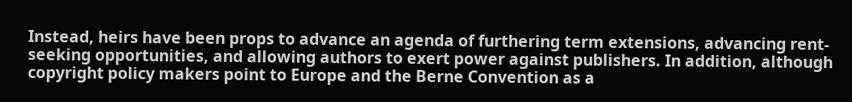Instead, heirs have been props to advance an agenda of furthering term extensions, advancing rent-seeking opportunities, and allowing authors to exert power against publishers. In addition, although copyright policy makers point to Europe and the Berne Convention as a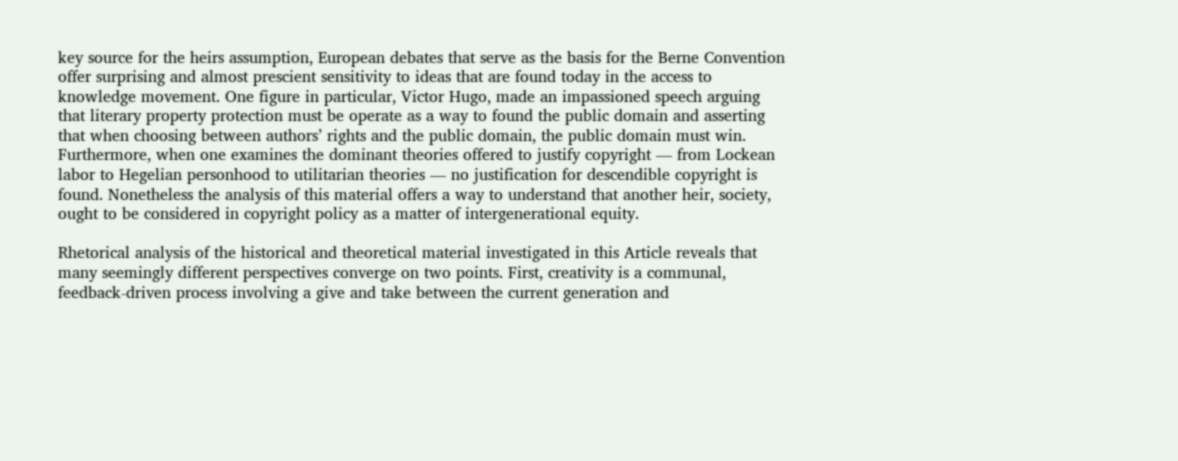key source for the heirs assumption, European debates that serve as the basis for the Berne Convention offer surprising and almost prescient sensitivity to ideas that are found today in the access to knowledge movement. One figure in particular, Victor Hugo, made an impassioned speech arguing that literary property protection must be operate as a way to found the public domain and asserting that when choosing between authors’ rights and the public domain, the public domain must win. Furthermore, when one examines the dominant theories offered to justify copyright — from Lockean labor to Hegelian personhood to utilitarian theories — no justification for descendible copyright is found. Nonetheless the analysis of this material offers a way to understand that another heir, society, ought to be considered in copyright policy as a matter of intergenerational equity.

Rhetorical analysis of the historical and theoretical material investigated in this Article reveals that many seemingly different perspectives converge on two points. First, creativity is a communal, feedback-driven process involving a give and take between the current generation and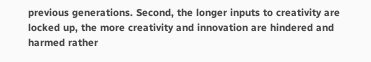previous generations. Second, the longer inputs to creativity are locked up, the more creativity and innovation are hindered and harmed rather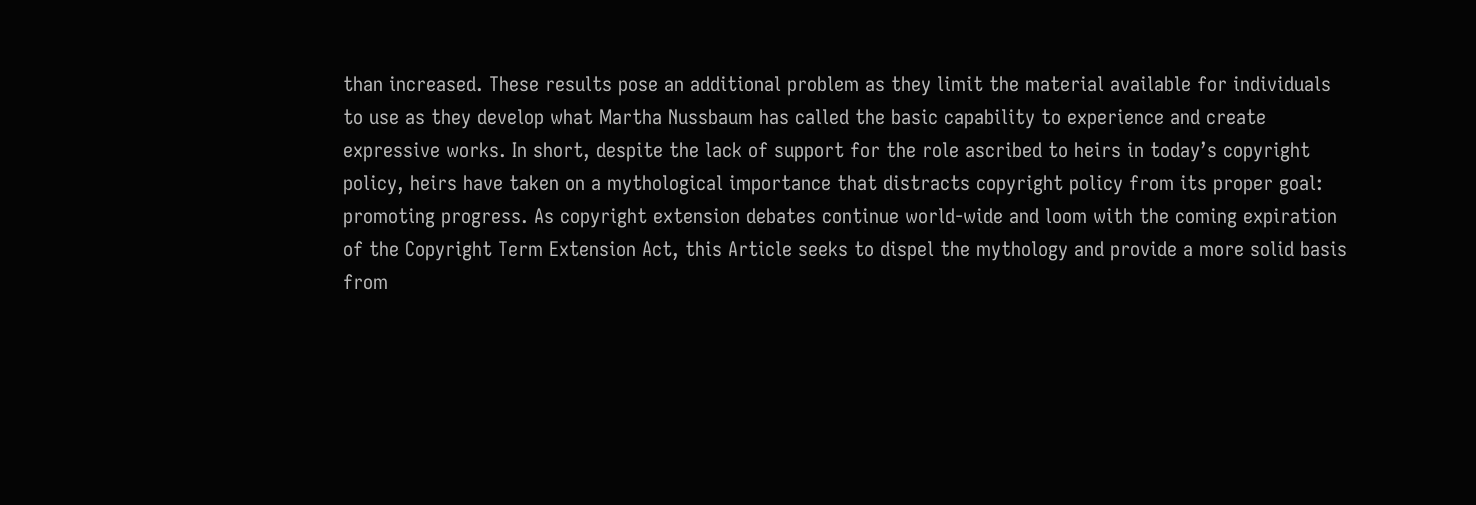than increased. These results pose an additional problem as they limit the material available for individuals to use as they develop what Martha Nussbaum has called the basic capability to experience and create expressive works. In short, despite the lack of support for the role ascribed to heirs in today’s copyright policy, heirs have taken on a mythological importance that distracts copyright policy from its proper goal: promoting progress. As copyright extension debates continue world-wide and loom with the coming expiration of the Copyright Term Extension Act, this Article seeks to dispel the mythology and provide a more solid basis from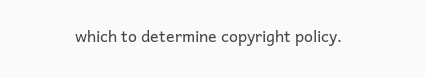which to determine copyright policy.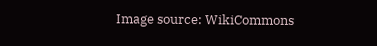Image source: WikiCommons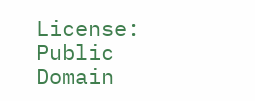License: Public Domain